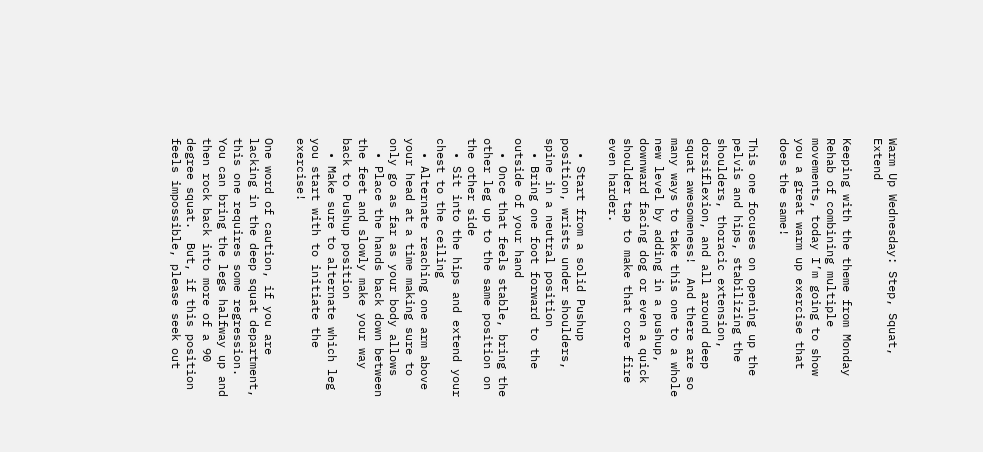Warm Up Wednesday: Step, Squat, Extend

Keeping with the theme from Monday Rehab of combining multiple movements, today I’m going to show you a great warm up exercise that does the same!

This one focuses on opening up the pelvis and hips, stabilizing the shoulders, thoracic extension, dorsiflexion, and all around deep squat awesomeness!  And there are so many ways to take this one to a whole new level by adding in a pushup, downward facing dog or even a quick shoulder tap to make that core fire even harder.

  • Start from a solid Pushup position, wrists under shoulders, spine in a neutral position
  • Bring one foot forward to the outside of your hand
  • Once that feels stable, bring the other leg up to the same position on the other side
  • Sit into the hips and extend your chest to the ceiling
  • Alternate reaching one arm above your head at a time making sure to only go as far as your body allows
  • Place the hands back down between the feet and slowly make your way back to Pushup position
  • Make sure to alternate which leg you start with to initiate the exercise!

One word of caution, if you are lacking in the deep squat department, this one requires some regression.  You can bring the legs halfway up and then rock back into more of a 90 degree squat.  But, if this position feels impossible, please seek out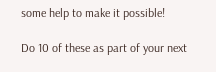some help to make it possible!

Do 10 of these as part of your next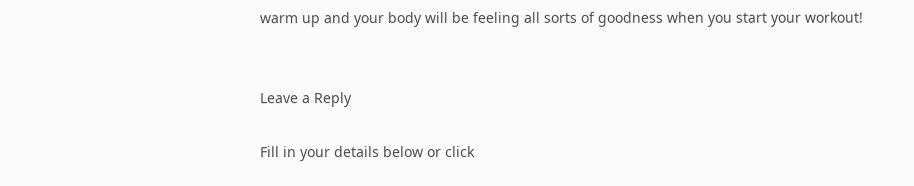warm up and your body will be feeling all sorts of goodness when you start your workout!


Leave a Reply

Fill in your details below or click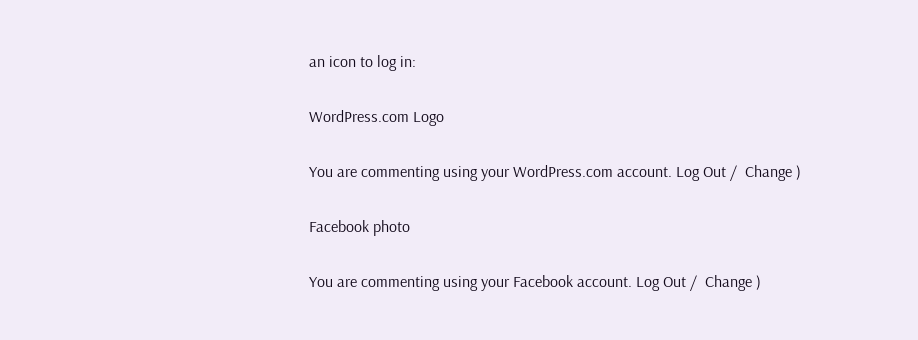an icon to log in:

WordPress.com Logo

You are commenting using your WordPress.com account. Log Out /  Change )

Facebook photo

You are commenting using your Facebook account. Log Out /  Change )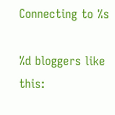Connecting to %s

%d bloggers like this: